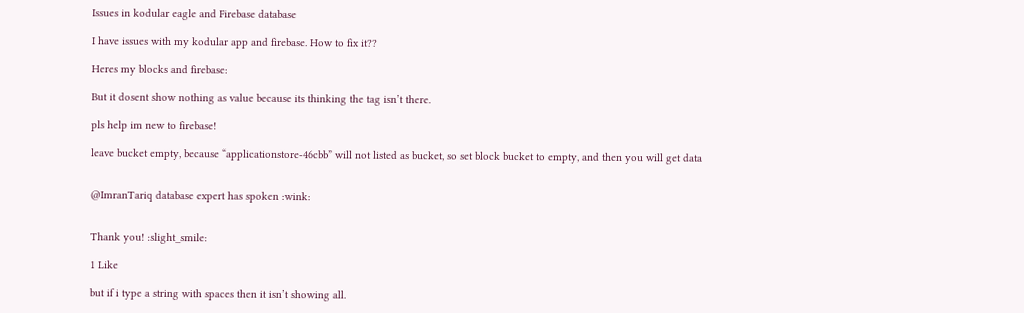Issues in kodular eagle and Firebase database

I have issues with my kodular app and firebase. How to fix it??

Heres my blocks and firebase:

But it dosent show nothing as value because its thinking the tag isn’t there.

pls help im new to firebase!

leave bucket empty, because “applicationstore-46cbb” will not listed as bucket, so set block bucket to empty, and then you will get data


@ImranTariq database expert has spoken :wink:


Thank you! :slight_smile:

1 Like

but if i type a string with spaces then it isn’t showing all.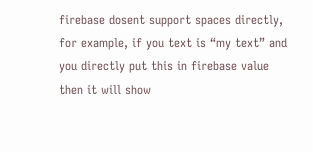firebase dosent support spaces directly, for example, if you text is “my text” and you directly put this in firebase value then it will show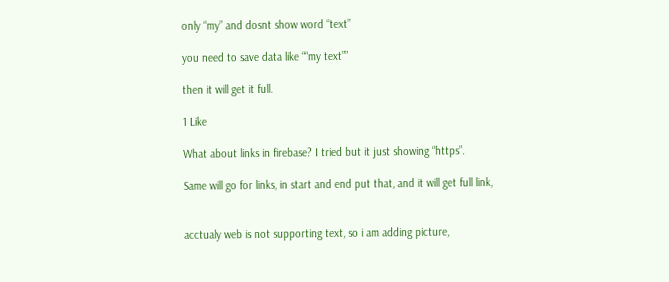only “my” and dosnt show word “text”

you need to save data like ““my text””

then it will get it full.

1 Like

What about links in firebase? I tried but it just showing “https”.

Same will go for links, in start and end put that, and it will get full link,


acctualy web is not supporting text, so i am adding picture,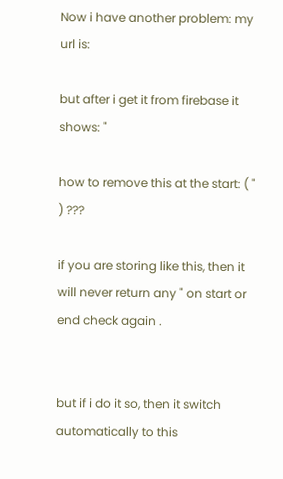Now i have another problem: my url is:

but after i get it from firebase it shows: "

how to remove this at the start: ( " ) ???

if you are storing like this, then it will never return any " on start or end check again .


but if i do it so, then it switch automatically to this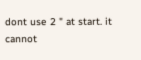dont use 2 " at start. it cannot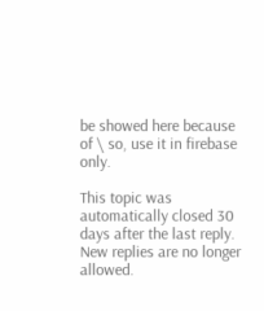be showed here because of \ so, use it in firebase only.

This topic was automatically closed 30 days after the last reply. New replies are no longer allowed.